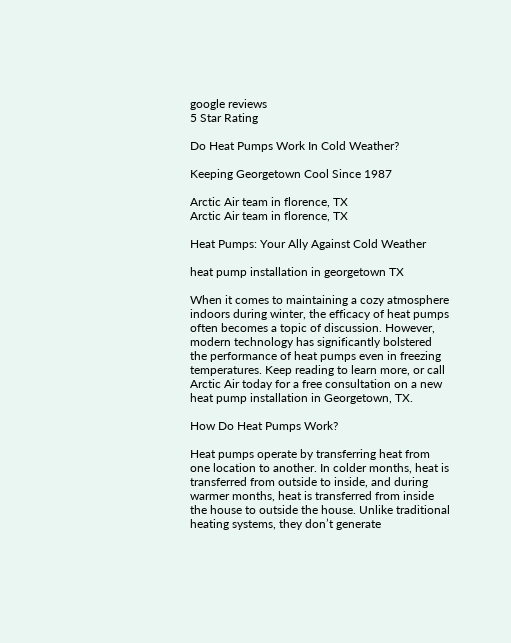google reviews
5 Star Rating

Do Heat Pumps Work In Cold Weather?

Keeping Georgetown Cool Since 1987

Arctic Air team in florence, TX
Arctic Air team in florence, TX

Heat Pumps: Your Ally Against Cold Weather

heat pump installation in georgetown TX

When it comes to maintaining a cozy atmosphere indoors during winter, the efficacy of heat pumps often becomes a topic of discussion. However, modern technology has significantly bolstered the performance of heat pumps even in freezing temperatures. Keep reading to learn more, or call Arctic Air today for a free consultation on a new heat pump installation in Georgetown, TX.

How Do Heat Pumps Work?

Heat pumps operate by transferring heat from one location to another. In colder months, heat is transferred from outside to inside, and during warmer months, heat is transferred from inside the house to outside the house. Unlike traditional heating systems, they don’t generate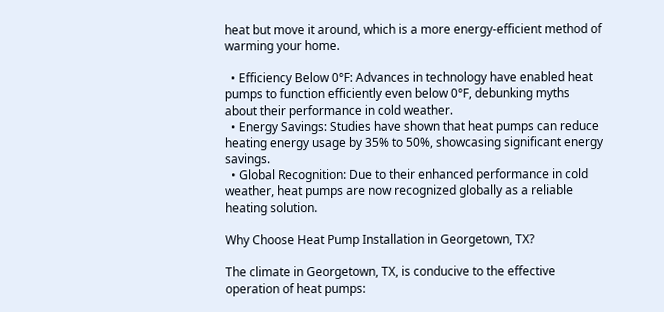heat but move it around, which is a more energy-efficient method of warming your home.

  • Efficiency Below 0°F: Advances in technology have enabled heat pumps to function efficiently even below 0°F, debunking myths about their performance in cold weather.
  • Energy Savings: Studies have shown that heat pumps can reduce heating energy usage by 35% to 50%, showcasing significant energy savings.
  • Global Recognition: Due to their enhanced performance in cold weather, heat pumps are now recognized globally as a reliable heating solution.

Why Choose Heat Pump Installation in Georgetown, TX?

The climate in Georgetown, TX, is conducive to the effective operation of heat pumps: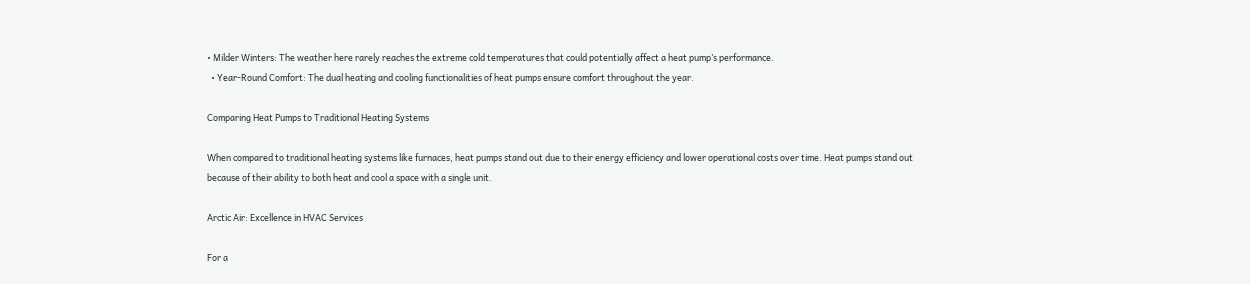• Milder Winters: The weather here rarely reaches the extreme cold temperatures that could potentially affect a heat pump’s performance.
  • Year-Round Comfort: The dual heating and cooling functionalities of heat pumps ensure comfort throughout the year.

Comparing Heat Pumps to Traditional Heating Systems

When compared to traditional heating systems like furnaces, heat pumps stand out due to their energy efficiency and lower operational costs over time. Heat pumps stand out because of their ability to both heat and cool a space with a single unit.

Arctic Air: Excellence in HVAC Services

For a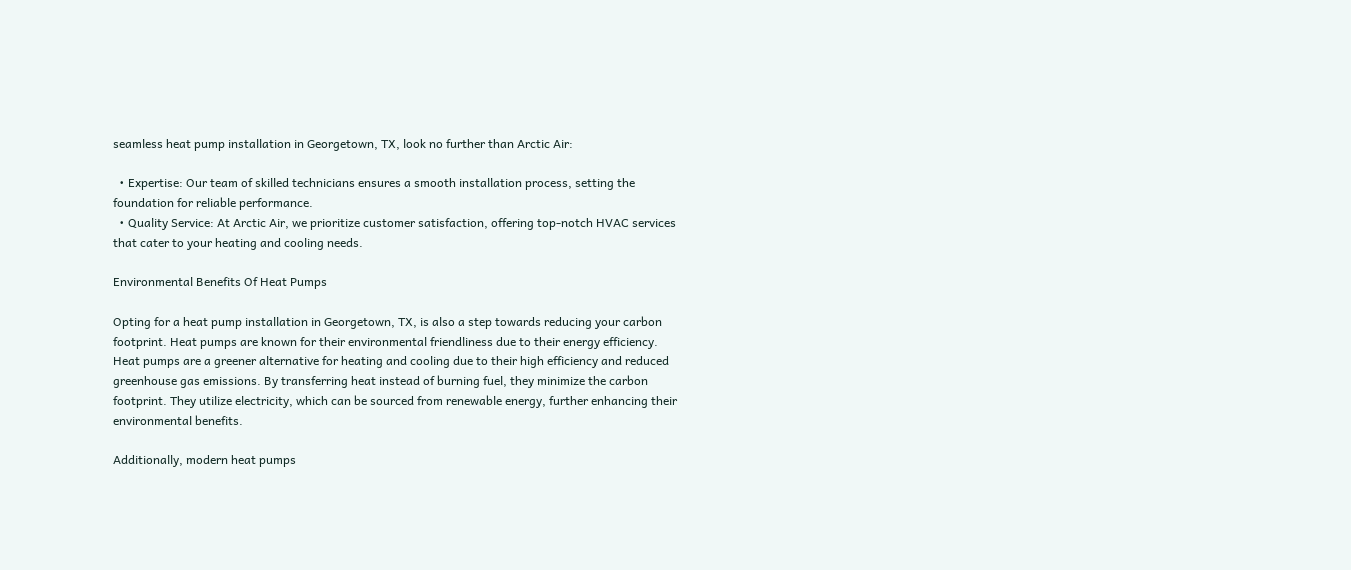seamless heat pump installation in Georgetown, TX, look no further than Arctic Air:

  • Expertise: Our team of skilled technicians ensures a smooth installation process, setting the foundation for reliable performance.
  • Quality Service: At Arctic Air, we prioritize customer satisfaction, offering top-notch HVAC services that cater to your heating and cooling needs.

Environmental Benefits Of Heat Pumps

Opting for a heat pump installation in Georgetown, TX, is also a step towards reducing your carbon footprint. Heat pumps are known for their environmental friendliness due to their energy efficiency. Heat pumps are a greener alternative for heating and cooling due to their high efficiency and reduced greenhouse gas emissions. By transferring heat instead of burning fuel, they minimize the carbon footprint. They utilize electricity, which can be sourced from renewable energy, further enhancing their environmental benefits.

Additionally, modern heat pumps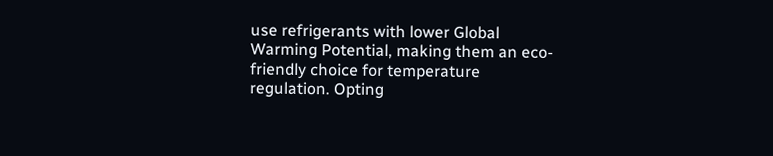use refrigerants with lower Global Warming Potential, making them an eco-friendly choice for temperature regulation. Opting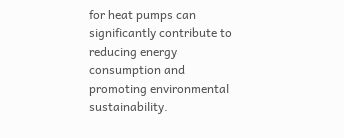for heat pumps can significantly contribute to reducing energy consumption and promoting environmental sustainability.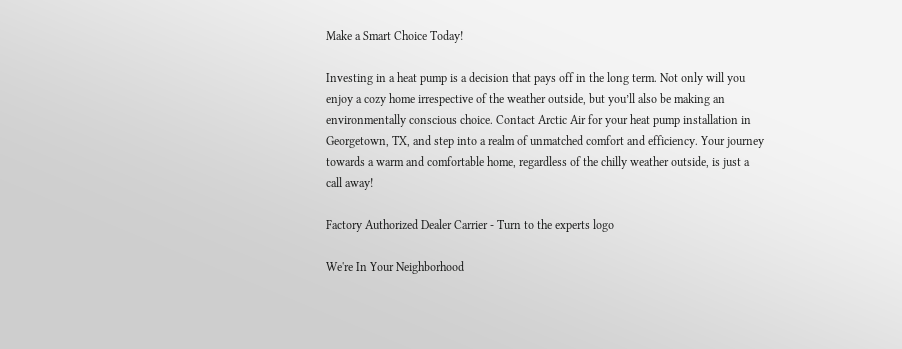Make a Smart Choice Today!

Investing in a heat pump is a decision that pays off in the long term. Not only will you enjoy a cozy home irrespective of the weather outside, but you’ll also be making an environmentally conscious choice. Contact Arctic Air for your heat pump installation in Georgetown, TX, and step into a realm of unmatched comfort and efficiency. Your journey towards a warm and comfortable home, regardless of the chilly weather outside, is just a call away!

Factory Authorized Dealer Carrier - Turn to the experts logo

We're In Your Neighborhood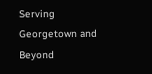Serving Georgetown and Beyond